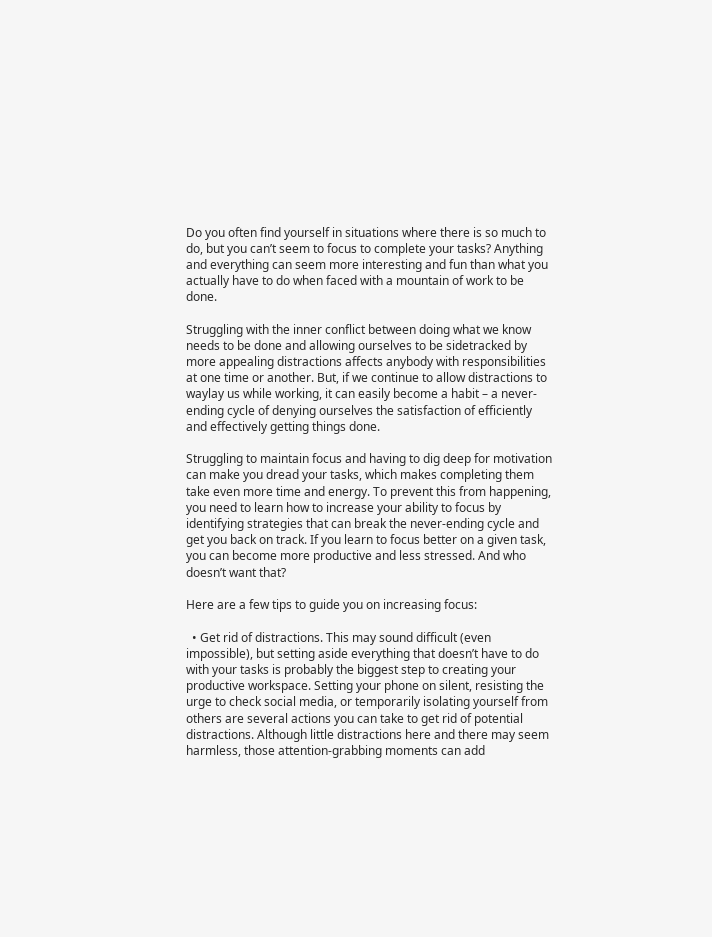Do you often find yourself in situations where there is so much to do, but you can’t seem to focus to complete your tasks? Anything and everything can seem more interesting and fun than what you actually have to do when faced with a mountain of work to be done.

Struggling with the inner conflict between doing what we know needs to be done and allowing ourselves to be sidetracked by more appealing distractions affects anybody with responsibilities at one time or another. But, if we continue to allow distractions to waylay us while working, it can easily become a habit – a never-ending cycle of denying ourselves the satisfaction of efficiently and effectively getting things done.

Struggling to maintain focus and having to dig deep for motivation can make you dread your tasks, which makes completing them take even more time and energy. To prevent this from happening, you need to learn how to increase your ability to focus by identifying strategies that can break the never-ending cycle and get you back on track. If you learn to focus better on a given task, you can become more productive and less stressed. And who doesn’t want that?

Here are a few tips to guide you on increasing focus:

  • Get rid of distractions. This may sound difficult (even impossible), but setting aside everything that doesn’t have to do with your tasks is probably the biggest step to creating your productive workspace. Setting your phone on silent, resisting the urge to check social media, or temporarily isolating yourself from others are several actions you can take to get rid of potential distractions. Although little distractions here and there may seem harmless, those attention-grabbing moments can add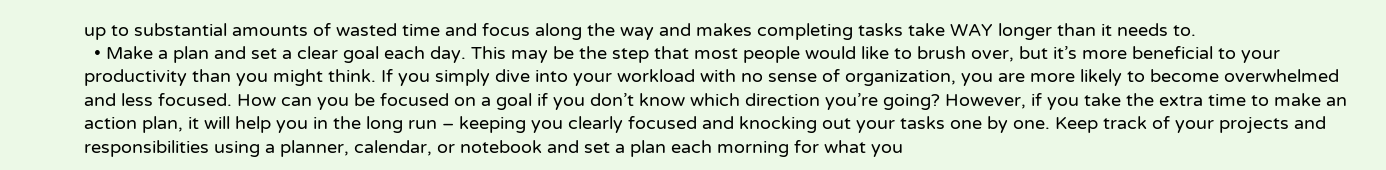up to substantial amounts of wasted time and focus along the way and makes completing tasks take WAY longer than it needs to.
  • Make a plan and set a clear goal each day. This may be the step that most people would like to brush over, but it’s more beneficial to your productivity than you might think. If you simply dive into your workload with no sense of organization, you are more likely to become overwhelmed and less focused. How can you be focused on a goal if you don’t know which direction you’re going? However, if you take the extra time to make an action plan, it will help you in the long run – keeping you clearly focused and knocking out your tasks one by one. Keep track of your projects and responsibilities using a planner, calendar, or notebook and set a plan each morning for what you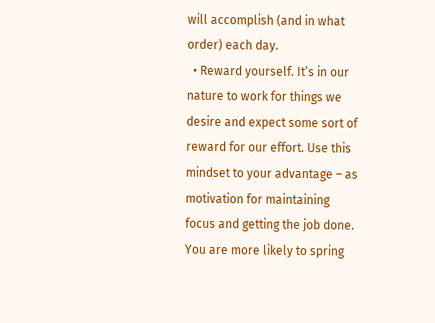will accomplish (and in what order) each day.
  • Reward yourself. It’s in our nature to work for things we desire and expect some sort of reward for our effort. Use this mindset to your advantage – as motivation for maintaining focus and getting the job done. You are more likely to spring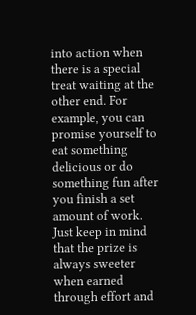into action when there is a special treat waiting at the other end. For example, you can promise yourself to eat something delicious or do something fun after you finish a set amount of work. Just keep in mind that the prize is always sweeter when earned through effort and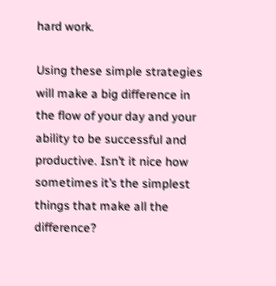hard work.

Using these simple strategies will make a big difference in the flow of your day and your ability to be successful and productive. Isn’t it nice how sometimes it’s the simplest things that make all the difference?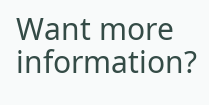Want more information?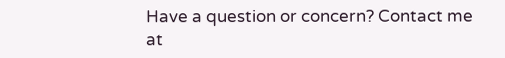Have a question or concern? Contact me at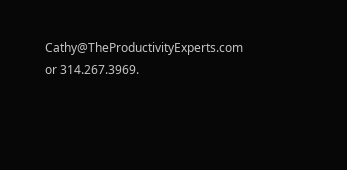Cathy@TheProductivityExperts.com or 314.267.3969.